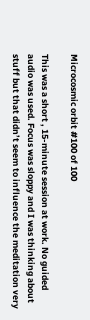Microcosmic orbit #100 of 100

This was a short , 15-minute session at work. No guided audio was used. Focus was sloppy and I was thinking about stuff but that didn’t seem to influence the meditation very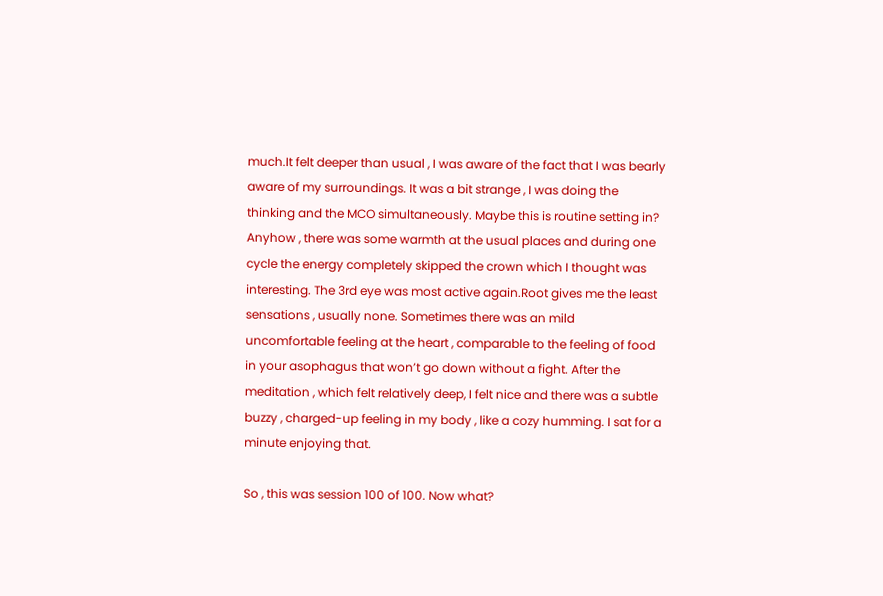much.It felt deeper than usual , I was aware of the fact that I was bearly aware of my surroundings. It was a bit strange , I was doing the thinking and the MCO simultaneously. Maybe this is routine setting in?
Anyhow , there was some warmth at the usual places and during one cycle the energy completely skipped the crown which I thought was interesting. The 3rd eye was most active again.Root gives me the least sensations , usually none. Sometimes there was an mild uncomfortable feeling at the heart , comparable to the feeling of food in your asophagus that won’t go down without a fight. After the meditation , which felt relatively deep, I felt nice and there was a subtle buzzy , charged-up feeling in my body , like a cozy humming. I sat for a minute enjoying that.

So , this was session 100 of 100. Now what?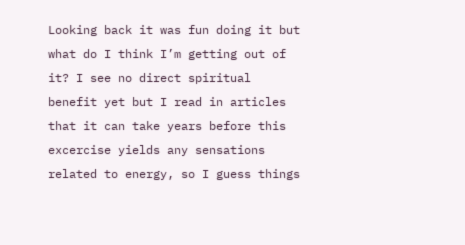Looking back it was fun doing it but what do I think I’m getting out of it? I see no direct spiritual benefit yet but I read in articles that it can take years before this excercise yields any sensations related to energy, so I guess things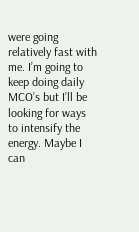were going relatively fast with me. I’m going to keep doing daily MCO’s but I’ll be looking for ways to intensify the energy. Maybe I can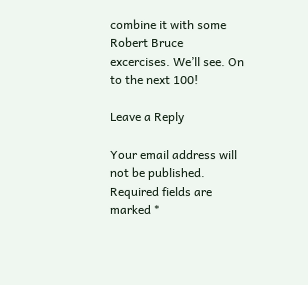combine it with some Robert Bruce excercises. We’ll see. On to the next 100!

Leave a Reply

Your email address will not be published. Required fields are marked *